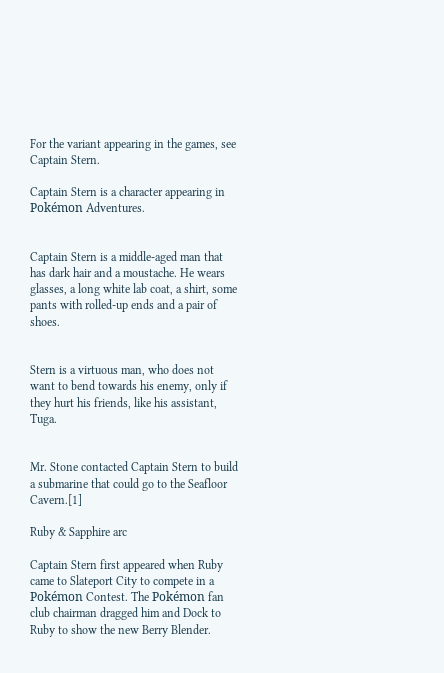For the variant appearing in the games, see Captain Stern.

Captain Stern is a character appearing in Pokémon Adventures.


Captain Stern is a middle-aged man that has dark hair and a moustache. He wears glasses, a long white lab coat, a shirt, some pants with rolled-up ends and a pair of shoes.


Stern is a virtuous man, who does not want to bend towards his enemy, only if they hurt his friends, like his assistant, Tuga.


Mr. Stone contacted Captain Stern to build a submarine that could go to the Seafloor Cavern.[1]

Ruby & Sapphire arc

Captain Stern first appeared when Ruby came to Slateport City to compete in a Pokémon Contest. The Pokémon fan club chairman dragged him and Dock to Ruby to show the new Berry Blender.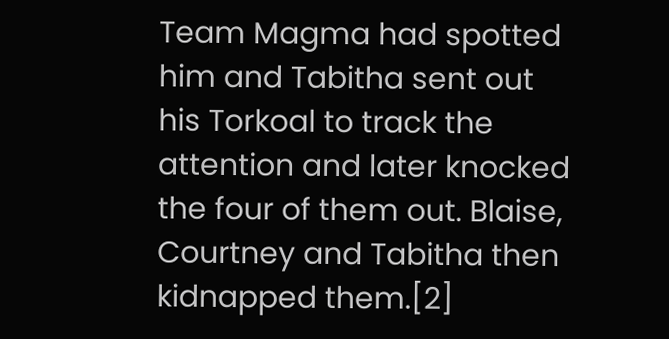Team Magma had spotted him and Tabitha sent out his Torkoal to track the attention and later knocked the four of them out. Blaise, Courtney and Tabitha then kidnapped them.[2]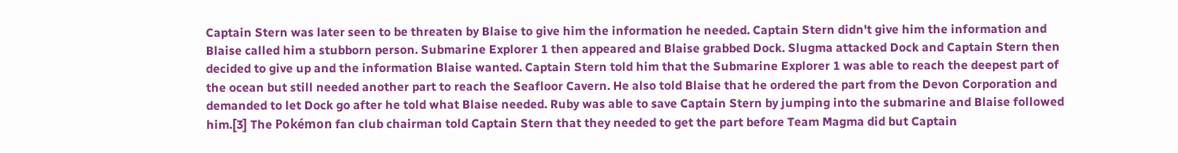Captain Stern was later seen to be threaten by Blaise to give him the information he needed. Captain Stern didn't give him the information and Blaise called him a stubborn person. Submarine Explorer 1 then appeared and Blaise grabbed Dock. Slugma attacked Dock and Captain Stern then decided to give up and the information Blaise wanted. Captain Stern told him that the Submarine Explorer 1 was able to reach the deepest part of the ocean but still needed another part to reach the Seafloor Cavern. He also told Blaise that he ordered the part from the Devon Corporation and demanded to let Dock go after he told what Blaise needed. Ruby was able to save Captain Stern by jumping into the submarine and Blaise followed him.[3] The Pokémon fan club chairman told Captain Stern that they needed to get the part before Team Magma did but Captain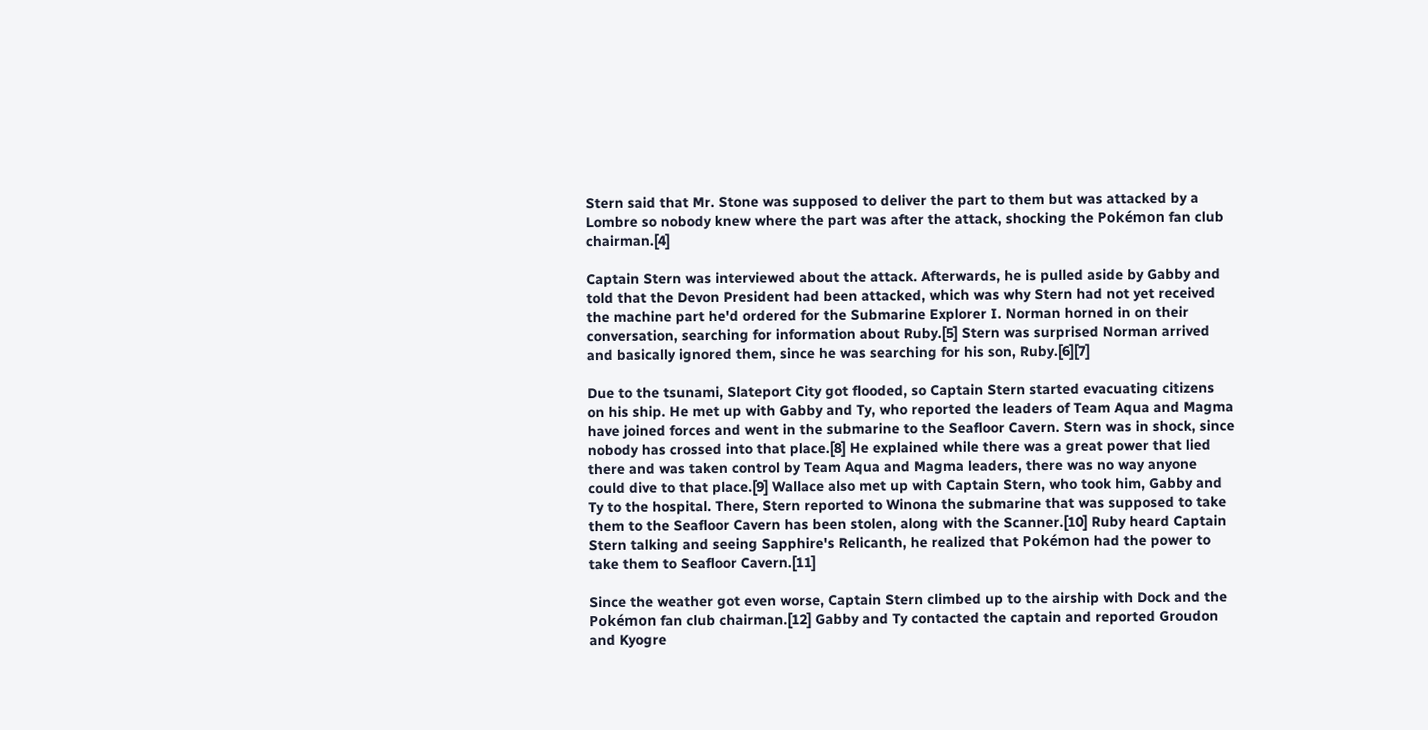Stern said that Mr. Stone was supposed to deliver the part to them but was attacked by a Lombre so nobody knew where the part was after the attack, shocking the Pokémon fan club chairman.[4]

Captain Stern was interviewed about the attack. Afterwards, he is pulled aside by Gabby and told that the Devon President had been attacked, which was why Stern had not yet received the machine part he'd ordered for the Submarine Explorer I. Norman horned in on their conversation, searching for information about Ruby.[5] Stern was surprised Norman arrived and basically ignored them, since he was searching for his son, Ruby.[6][7]

Due to the tsunami, Slateport City got flooded, so Captain Stern started evacuating citizens on his ship. He met up with Gabby and Ty, who reported the leaders of Team Aqua and Magma have joined forces and went in the submarine to the Seafloor Cavern. Stern was in shock, since nobody has crossed into that place.[8] He explained while there was a great power that lied there and was taken control by Team Aqua and Magma leaders, there was no way anyone could dive to that place.[9] Wallace also met up with Captain Stern, who took him, Gabby and Ty to the hospital. There, Stern reported to Winona the submarine that was supposed to take them to the Seafloor Cavern has been stolen, along with the Scanner.[10] Ruby heard Captain Stern talking and seeing Sapphire's Relicanth, he realized that Pokémon had the power to take them to Seafloor Cavern.[11]

Since the weather got even worse, Captain Stern climbed up to the airship with Dock and the Pokémon fan club chairman.[12] Gabby and Ty contacted the captain and reported Groudon and Kyogre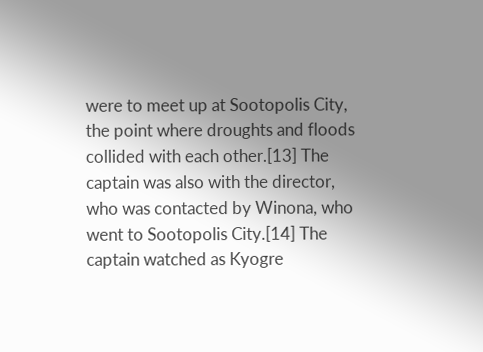were to meet up at Sootopolis City, the point where droughts and floods collided with each other.[13] The captain was also with the director, who was contacted by Winona, who went to Sootopolis City.[14] The captain watched as Kyogre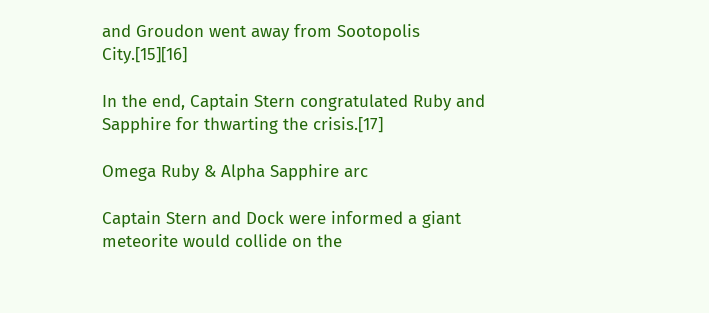and Groudon went away from Sootopolis City.[15][16]

In the end, Captain Stern congratulated Ruby and Sapphire for thwarting the crisis.[17]

Omega Ruby & Alpha Sapphire arc

Captain Stern and Dock were informed a giant meteorite would collide on the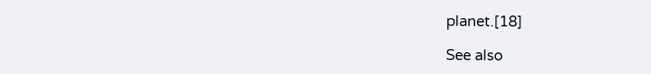planet.[18]

See also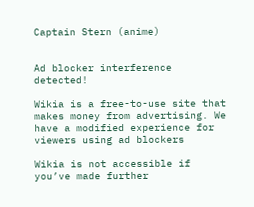Captain Stern (anime)


Ad blocker interference detected!

Wikia is a free-to-use site that makes money from advertising. We have a modified experience for viewers using ad blockers

Wikia is not accessible if you’ve made further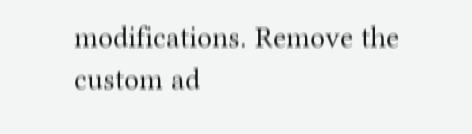modifications. Remove the custom ad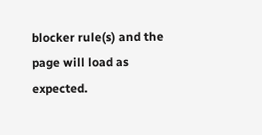blocker rule(s) and the page will load as expected.